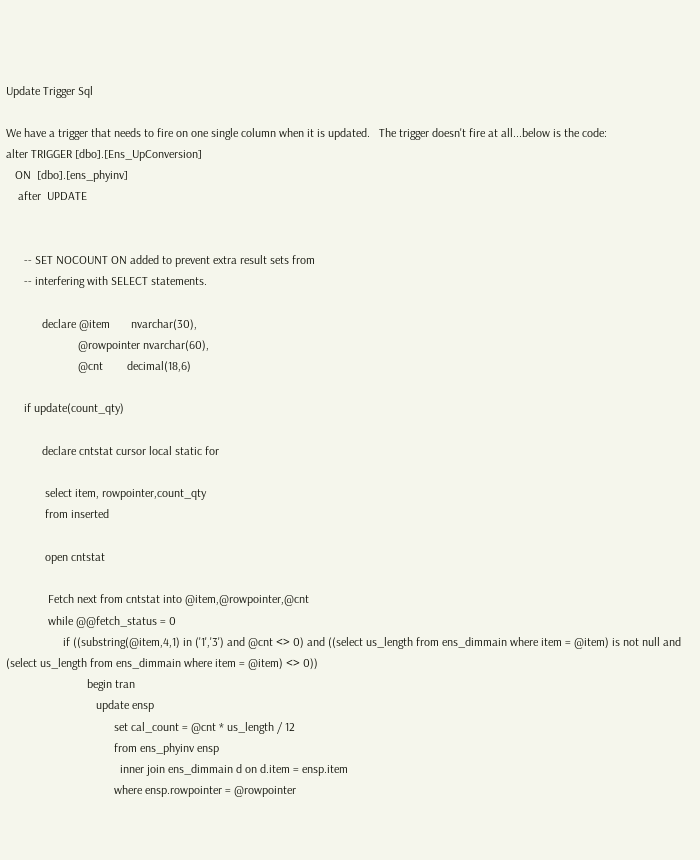Update Trigger Sql

We have a trigger that needs to fire on one single column when it is updated.   The trigger doesn't fire at all...below is the code:
alter TRIGGER [dbo].[Ens_UpConversion]
   ON  [dbo].[ens_phyinv]
    after  UPDATE


      -- SET NOCOUNT ON added to prevent extra result sets from
      -- interfering with SELECT statements.

            declare @item       nvarchar(30),
                        @rowpointer nvarchar(60),
                        @cnt        decimal(18,6)

      if update(count_qty)

            declare cntstat cursor local static for

             select item, rowpointer,count_qty
             from inserted

             open cntstat

              Fetch next from cntstat into @item,@rowpointer,@cnt
              while @@fetch_status = 0
                   if ((substring(@item,4,1) in ('1','3') and @cnt <> 0) and ((select us_length from ens_dimmain where item = @item) is not null and (select us_length from ens_dimmain where item = @item) <> 0))
                           begin tran
                              update ensp
                                    set cal_count = @cnt * us_length / 12
                                    from ens_phyinv ensp
                                      inner join ens_dimmain d on d.item = ensp.item
                                    where ensp.rowpointer = @rowpointer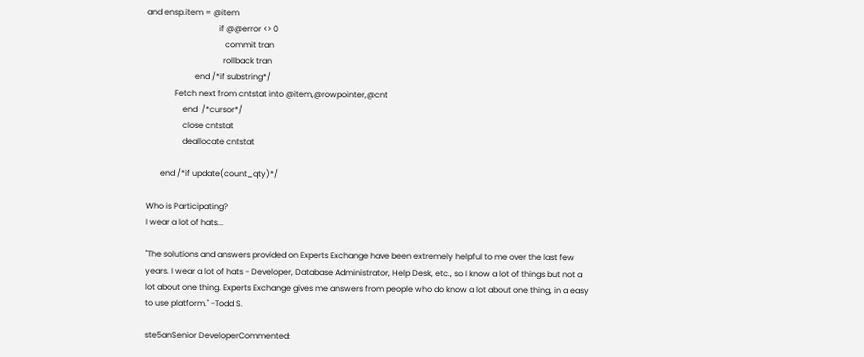and ensp.item = @item
                                    if @@error <> 0
                                       commit tran
                                      rollback tran
                        end /*if substring*/
              Fetch next from cntstat into @item,@rowpointer,@cnt
                  end  /*cursor*/
                  close cntstat
                  deallocate cntstat

       end /*if update(count_qty)*/

Who is Participating?
I wear a lot of hats...

"The solutions and answers provided on Experts Exchange have been extremely helpful to me over the last few years. I wear a lot of hats - Developer, Database Administrator, Help Desk, etc., so I know a lot of things but not a lot about one thing. Experts Exchange gives me answers from people who do know a lot about one thing, in a easy to use platform." -Todd S.

ste5anSenior DeveloperCommented: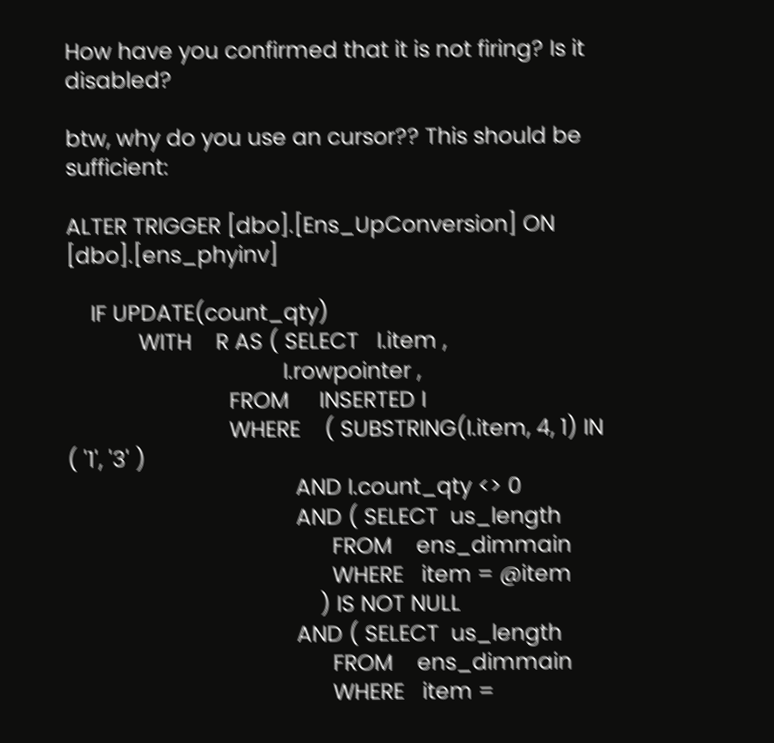How have you confirmed that it is not firing? Is it disabled?

btw, why do you use an cursor?? This should be sufficient:

ALTER TRIGGER [dbo].[Ens_UpConversion] ON [dbo].[ens_phyinv]

    IF UPDATE(count_qty)
            WITH    R AS ( SELECT   I.item ,
                                    I.rowpointer ,
                           FROM     INSERTED I
                           WHERE    ( SUBSTRING(I.item, 4, 1) IN ( '1', '3' )
                                      AND I.count_qty <> 0
                                      AND ( SELECT  us_length
                                            FROM    ens_dimmain
                                            WHERE   item = @item
                                          ) IS NOT NULL
                                      AND ( SELECT  us_length
                                            FROM    ens_dimmain
                                            WHERE   item =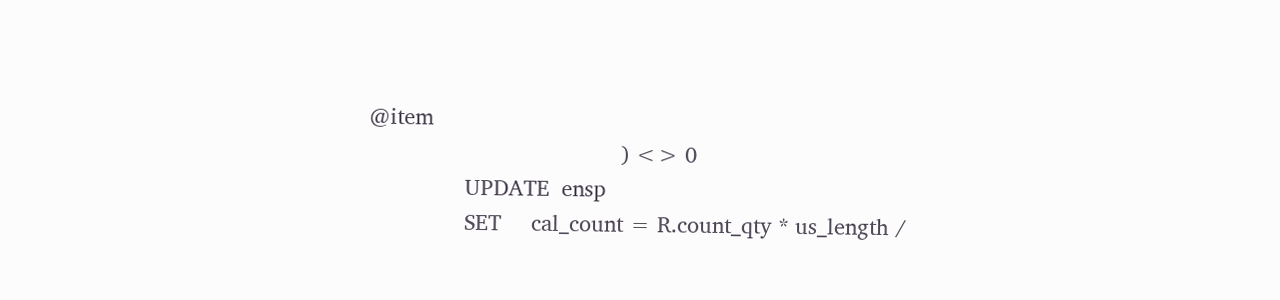@item
                                          ) <> 0
                UPDATE  ensp
                SET     cal_count = R.count_qty * us_length /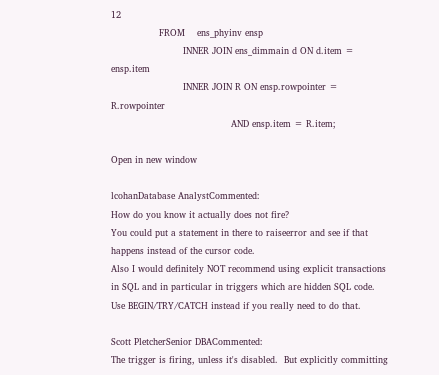12
                FROM    ens_phyinv ensp
                        INNER JOIN ens_dimmain d ON d.item = ensp.item
                        INNER JOIN R ON ensp.rowpointer = R.rowpointer
                                        AND ensp.item = R.item;

Open in new window

lcohanDatabase AnalystCommented:
How do you know it actually does not fire?
You could put a statement in there to raiseerror and see if that happens instead of the cursor code.
Also I would definitely NOT recommend using explicit transactions in SQL and in particular in triggers which are hidden SQL code.
Use BEGIN/TRY/CATCH instead if you really need to do that.

Scott PletcherSenior DBACommented:
The trigger is firing, unless it's disabled.  But explicitly committing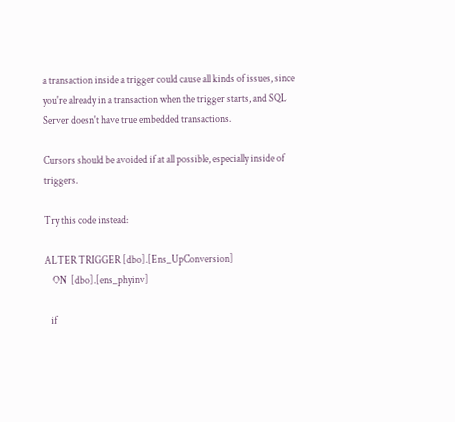a transaction inside a trigger could cause all kinds of issues, since you're already in a transaction when the trigger starts, and SQL Server doesn't have true embedded transactions.

Cursors should be avoided if at all possible, especially inside of triggers.

Try this code instead:

ALTER TRIGGER [dbo].[Ens_UpConversion]
    ON  [dbo].[ens_phyinv]

   if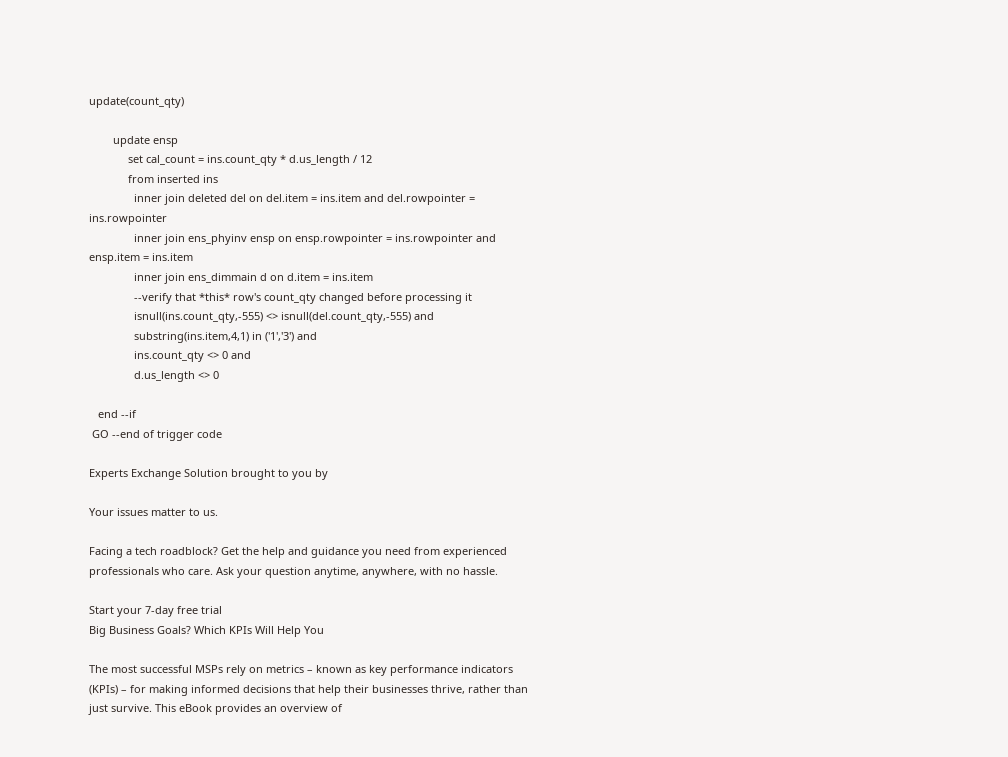update(count_qty)

        update ensp
             set cal_count = ins.count_qty * d.us_length / 12
             from inserted ins
               inner join deleted del on del.item = ins.item and del.rowpointer = ins.rowpointer
               inner join ens_phyinv ensp on ensp.rowpointer = ins.rowpointer and ensp.item = ins.item
               inner join ens_dimmain d on d.item = ins.item
               --verify that *this* row's count_qty changed before processing it
               isnull(ins.count_qty,-555) <> isnull(del.count_qty,-555) and
               substring(ins.item,4,1) in ('1','3') and
               ins.count_qty <> 0 and
               d.us_length <> 0

   end --if
 GO --end of trigger code

Experts Exchange Solution brought to you by

Your issues matter to us.

Facing a tech roadblock? Get the help and guidance you need from experienced professionals who care. Ask your question anytime, anywhere, with no hassle.

Start your 7-day free trial
Big Business Goals? Which KPIs Will Help You

The most successful MSPs rely on metrics – known as key performance indicators (KPIs) – for making informed decisions that help their businesses thrive, rather than just survive. This eBook provides an overview of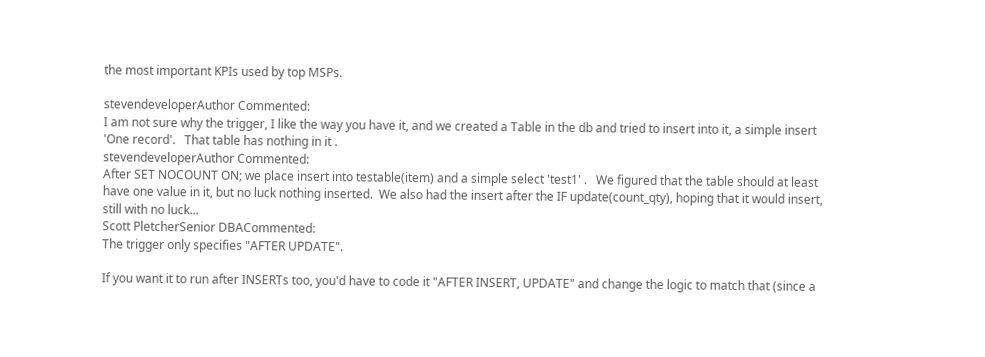the most important KPIs used by top MSPs.

stevendeveloperAuthor Commented:
I am not sure why the trigger, I like the way you have it, and we created a Table in the db and tried to insert into it, a simple insert 'One record'.   That table has nothing in it .
stevendeveloperAuthor Commented:
After SET NOCOUNT ON; we place insert into testable(item) and a simple select 'test1' .   We figured that the table should at least have one value in it, but no luck nothing inserted.  We also had the insert after the IF update(count_qty), hoping that it would insert, still with no luck...
Scott PletcherSenior DBACommented:
The trigger only specifies "AFTER UPDATE".

If you want it to run after INSERTs too, you'd have to code it "AFTER INSERT, UPDATE" and change the logic to match that (since a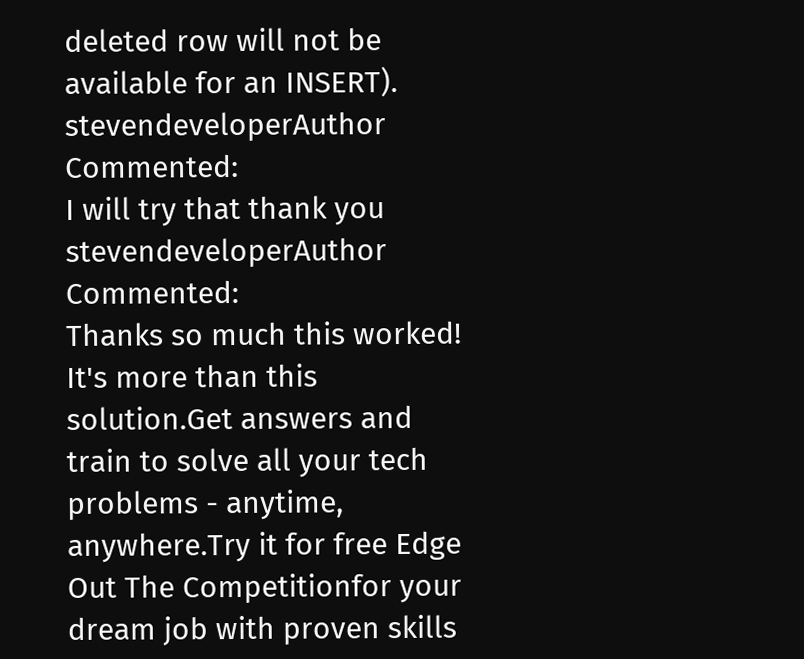deleted row will not be available for an INSERT).
stevendeveloperAuthor Commented:
I will try that thank you
stevendeveloperAuthor Commented:
Thanks so much this worked!
It's more than this solution.Get answers and train to solve all your tech problems - anytime, anywhere.Try it for free Edge Out The Competitionfor your dream job with proven skills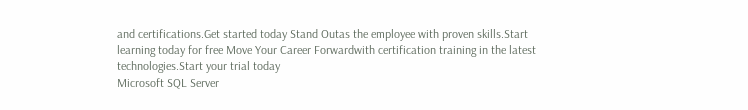and certifications.Get started today Stand Outas the employee with proven skills.Start learning today for free Move Your Career Forwardwith certification training in the latest technologies.Start your trial today
Microsoft SQL Server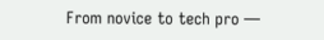From novice to tech pro —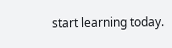start learning today.